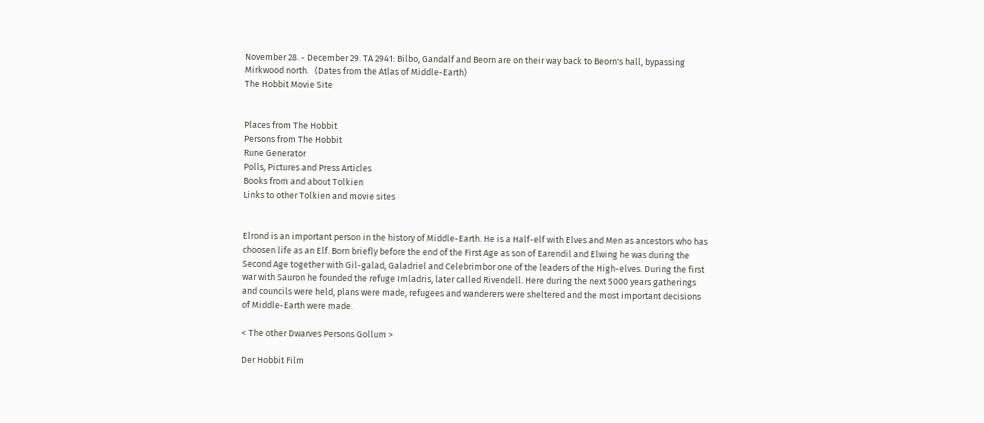November 28. - December 29. TA 2941: Bilbo, Gandalf and Beorn are on their way back to Beorn's hall, bypassing Mirkwood north.   (Dates from the Atlas of Middle-Earth)
The Hobbit Movie Site


Places from The Hobbit
Persons from The Hobbit
Rune Generator
Polls, Pictures and Press Articles
Books from and about Tolkien
Links to other Tolkien and movie sites


Elrond is an important person in the history of Middle-Earth. He is a Half-elf with Elves and Men as ancestors who has choosen life as an Elf. Born briefly before the end of the First Age as son of Earendil and Elwing he was during the Second Age together with Gil-galad, Galadriel and Celebrimbor one of the leaders of the High-elves. During the first war with Sauron he founded the refuge Imladris, later called Rivendell. Here during the next 5000 years gatherings and councils were held, plans were made, refugees and wanderers were sheltered and the most important decisions of Middle-Earth were made.

< The other Dwarves Persons Gollum >

Der Hobbit Film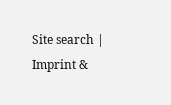Site search | Imprint &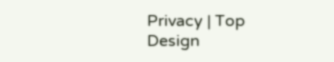Privacy | Top
Design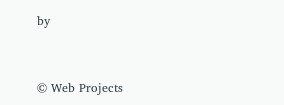by


© Web Projects